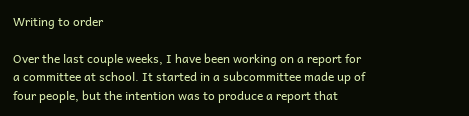Writing to order

Over the last couple weeks, I have been working on a report for a committee at school. It started in a subcommittee made up of four people, but the intention was to produce a report that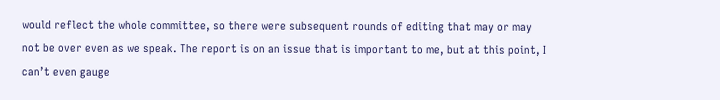would reflect the whole committee, so there were subsequent rounds of editing that may or may not be over even as we speak. The report is on an issue that is important to me, but at this point, I can’t even gauge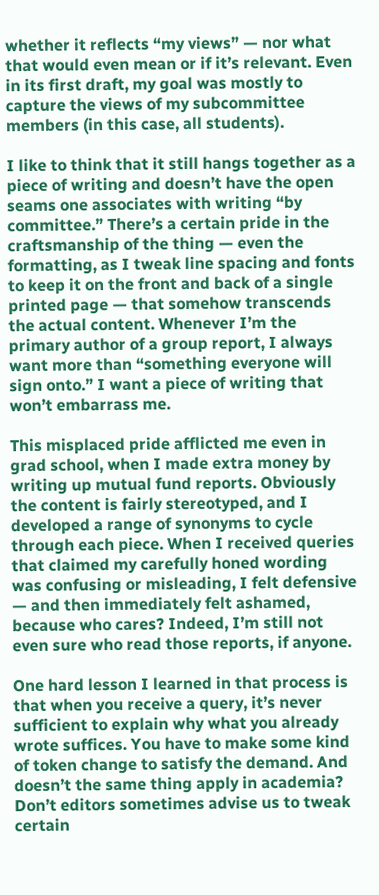whether it reflects “my views” — nor what that would even mean or if it’s relevant. Even in its first draft, my goal was mostly to capture the views of my subcommittee members (in this case, all students).

I like to think that it still hangs together as a piece of writing and doesn’t have the open seams one associates with writing “by committee.” There’s a certain pride in the craftsmanship of the thing — even the formatting, as I tweak line spacing and fonts to keep it on the front and back of a single printed page — that somehow transcends the actual content. Whenever I’m the primary author of a group report, I always want more than “something everyone will sign onto.” I want a piece of writing that won’t embarrass me.

This misplaced pride afflicted me even in grad school, when I made extra money by writing up mutual fund reports. Obviously the content is fairly stereotyped, and I developed a range of synonyms to cycle through each piece. When I received queries that claimed my carefully honed wording was confusing or misleading, I felt defensive — and then immediately felt ashamed, because who cares? Indeed, I’m still not even sure who read those reports, if anyone.

One hard lesson I learned in that process is that when you receive a query, it’s never sufficient to explain why what you already wrote suffices. You have to make some kind of token change to satisfy the demand. And doesn’t the same thing apply in academia? Don’t editors sometimes advise us to tweak certain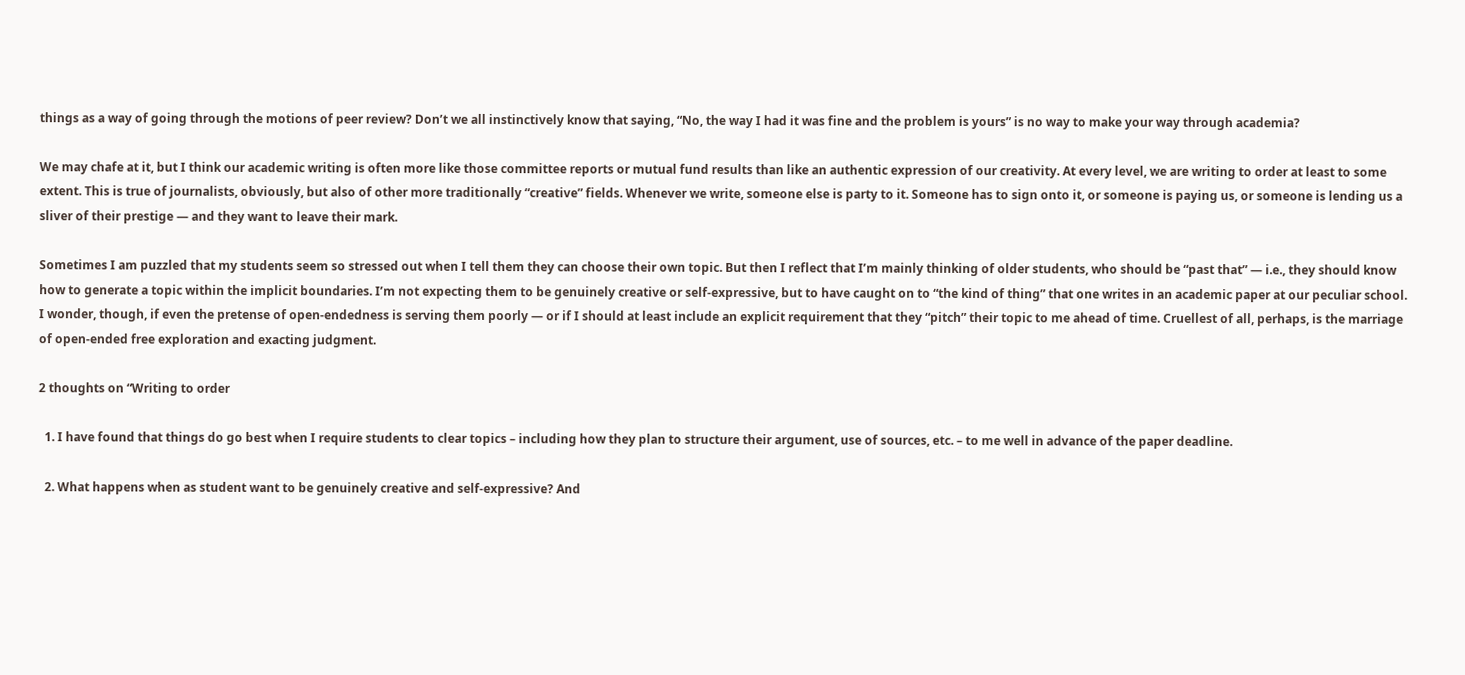things as a way of going through the motions of peer review? Don’t we all instinctively know that saying, “No, the way I had it was fine and the problem is yours” is no way to make your way through academia?

We may chafe at it, but I think our academic writing is often more like those committee reports or mutual fund results than like an authentic expression of our creativity. At every level, we are writing to order at least to some extent. This is true of journalists, obviously, but also of other more traditionally “creative” fields. Whenever we write, someone else is party to it. Someone has to sign onto it, or someone is paying us, or someone is lending us a sliver of their prestige — and they want to leave their mark.

Sometimes I am puzzled that my students seem so stressed out when I tell them they can choose their own topic. But then I reflect that I’m mainly thinking of older students, who should be “past that” — i.e., they should know how to generate a topic within the implicit boundaries. I’m not expecting them to be genuinely creative or self-expressive, but to have caught on to “the kind of thing” that one writes in an academic paper at our peculiar school. I wonder, though, if even the pretense of open-endedness is serving them poorly — or if I should at least include an explicit requirement that they “pitch” their topic to me ahead of time. Cruellest of all, perhaps, is the marriage of open-ended free exploration and exacting judgment.

2 thoughts on “Writing to order

  1. I have found that things do go best when I require students to clear topics – including how they plan to structure their argument, use of sources, etc. – to me well in advance of the paper deadline.

  2. What happens when as student want to be genuinely creative and self-expressive? And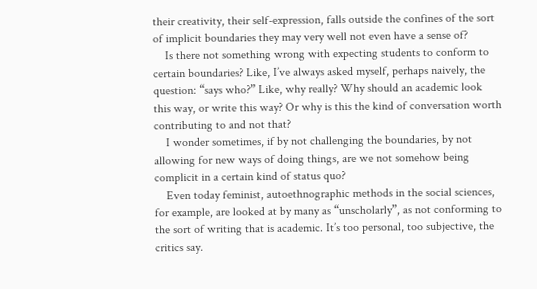their creativity, their self-expression, falls outside the confines of the sort of implicit boundaries they may very well not even have a sense of?
    Is there not something wrong with expecting students to conform to certain boundaries? Like, I’ve always asked myself, perhaps naively, the question: “says who?” Like, why really? Why should an academic look this way, or write this way? Or why is this the kind of conversation worth contributing to and not that?
    I wonder sometimes, if by not challenging the boundaries, by not allowing for new ways of doing things, are we not somehow being complicit in a certain kind of status quo?
    Even today feminist, autoethnographic methods in the social sciences, for example, are looked at by many as “unscholarly”, as not conforming to the sort of writing that is academic. It’s too personal, too subjective, the critics say.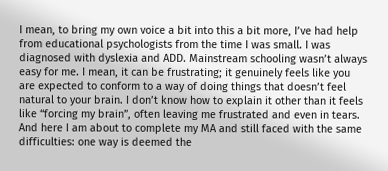I mean, to bring my own voice a bit into this a bit more, I’ve had help from educational psychologists from the time I was small. I was diagnosed with dyslexia and ADD. Mainstream schooling wasn’t always easy for me. I mean, it can be frustrating; it genuinely feels like you are expected to conform to a way of doing things that doesn’t feel natural to your brain. I don’t know how to explain it other than it feels like “forcing my brain”, often leaving me frustrated and even in tears. And here I am about to complete my MA and still faced with the same difficulties: one way is deemed the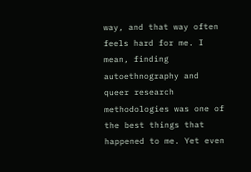way, and that way often feels hard for me. I mean, finding autoethnography and queer research methodologies was one of the best things that happened to me. Yet even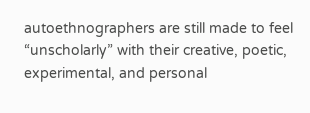autoethnographers are still made to feel “unscholarly” with their creative, poetic, experimental, and personal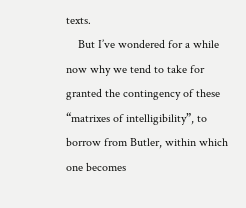texts.
    But I’ve wondered for a while now why we tend to take for granted the contingency of these “matrixes of intelligibility”, to borrow from Butler, within which one becomes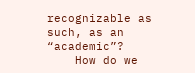recognizable as such, as an “academic”?
    How do we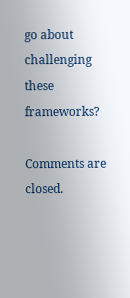go about challenging these frameworks?

Comments are closed.